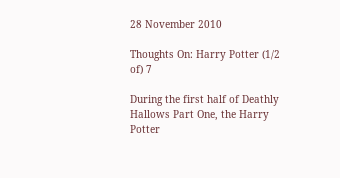28 November 2010

Thoughts On: Harry Potter (1/2 of) 7

During the first half of Deathly Hallows Part One, the Harry Potter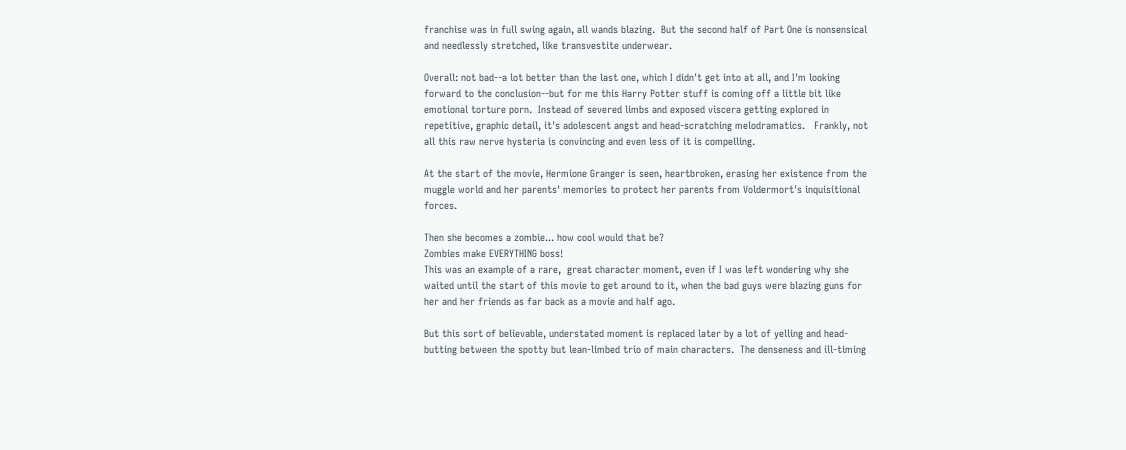franchise was in full swing again, all wands blazing.  But the second half of Part One is nonsensical and needlessly stretched, like transvestite underwear.

Overall: not bad--a lot better than the last one, which I didn't get into at all, and I'm looking forward to the conclusion--but for me this Harry Potter stuff is coming off a little bit like emotional torture porn.  Instead of severed limbs and exposed viscera getting explored in repetitive, graphic detail, it's adolescent angst and head-scratching melodramatics.   Frankly, not all this raw nerve hysteria is convincing and even less of it is compelling.

At the start of the movie, Hermione Granger is seen, heartbroken, erasing her existence from the muggle world and her parents' memories to protect her parents from Voldermort's inquisitional forces.

Then she becomes a zombie... how cool would that be?
Zombies make EVERYTHING boss!
This was an example of a rare,  great character moment, even if I was left wondering why she waited until the start of this movie to get around to it, when the bad guys were blazing guns for her and her friends as far back as a movie and half ago.

But this sort of believable, understated moment is replaced later by a lot of yelling and head-butting between the spotty but lean-limbed trio of main characters.  The denseness and ill-timing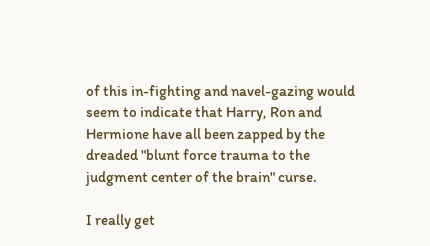of this in-fighting and navel-gazing would seem to indicate that Harry, Ron and Hermione have all been zapped by the dreaded "blunt force trauma to the judgment center of the brain" curse.

I really get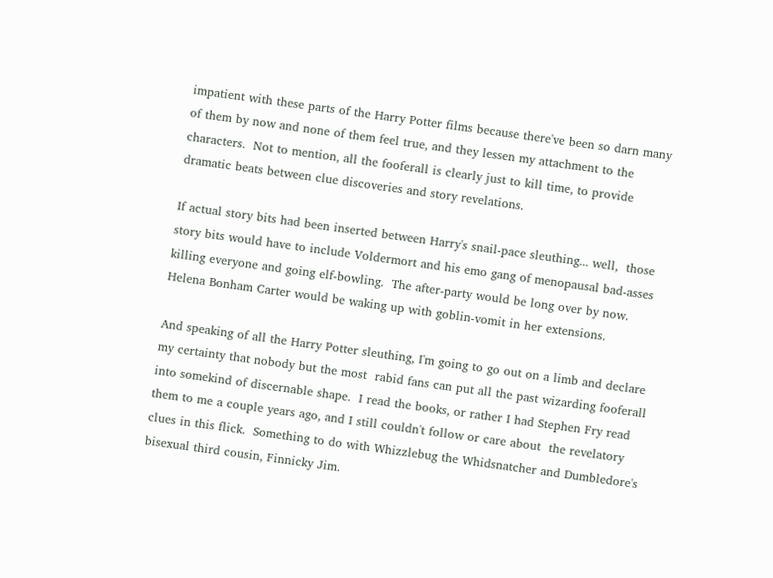impatient with these parts of the Harry Potter films because there've been so darn many of them by now and none of them feel true, and they lessen my attachment to the characters.  Not to mention, all the fooferall is clearly just to kill time, to provide dramatic beats between clue discoveries and story revelations.

If actual story bits had been inserted between Harry's snail-pace sleuthing... well,  those story bits would have to include Voldermort and his emo gang of menopausal bad-asses killing everyone and going elf-bowling.  The after-party would be long over by now.  Helena Bonham Carter would be waking up with goblin-vomit in her extensions.

And speaking of all the Harry Potter sleuthing, I'm going to go out on a limb and declare my certainty that nobody but the most  rabid fans can put all the past wizarding fooferall into somekind of discernable shape.  I read the books, or rather I had Stephen Fry read them to me a couple years ago, and I still couldn't follow or care about  the revelatory clues in this flick.  Something to do with Whizzlebug the Whidsnatcher and Dumbledore's bisexual third cousin, Finnicky Jim.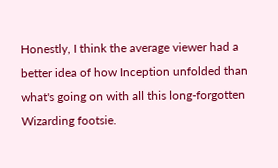Honestly, I think the average viewer had a better idea of how Inception unfolded than what's going on with all this long-forgotten Wizarding footsie.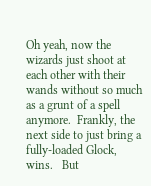Oh yeah, now the wizards just shoot at each other with their wands without so much as a grunt of a spell anymore.  Frankly, the next side to just bring a fully-loaded Glock, wins.   But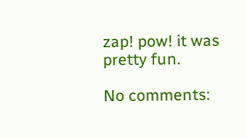zap! pow! it was pretty fun.

No comments: